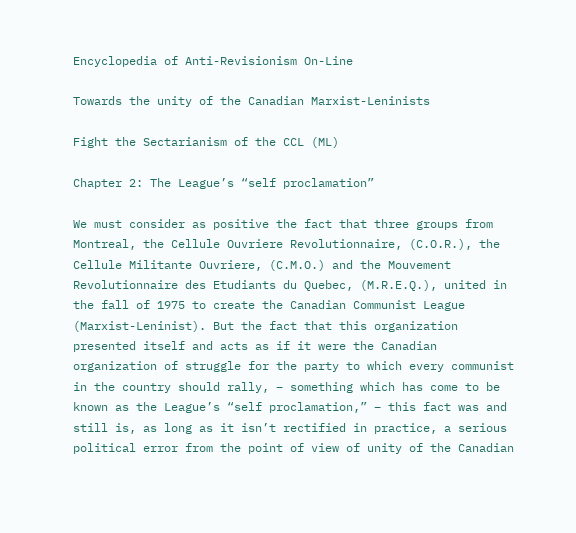Encyclopedia of Anti-Revisionism On-Line

Towards the unity of the Canadian Marxist-Leninists

Fight the Sectarianism of the CCL (ML)

Chapter 2: The League’s “self proclamation”

We must consider as positive the fact that three groups from Montreal, the Cellule Ouvriere Revolutionnaire, (C.O.R.), the Cellule Militante Ouvriere, (C.M.O.) and the Mouvement Revolutionnaire des Etudiants du Quebec, (M.R.E.Q.), united in the fall of 1975 to create the Canadian Communist League (Marxist-Leninist). But the fact that this organization presented itself and acts as if it were the Canadian organization of struggle for the party to which every communist in the country should rally, – something which has come to be known as the League’s “self proclamation,” – this fact was and still is, as long as it isn’t rectified in practice, a serious political error from the point of view of unity of the Canadian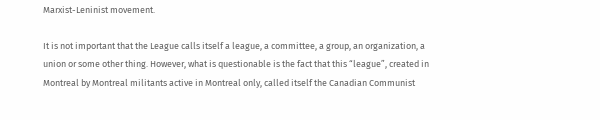Marxist-Leninist movement.

It is not important that the League calls itself a league, a committee, a group, an organization, a union or some other thing. However, what is questionable is the fact that this “league”, created in Montreal by Montreal militants active in Montreal only, called itself the Canadian Communist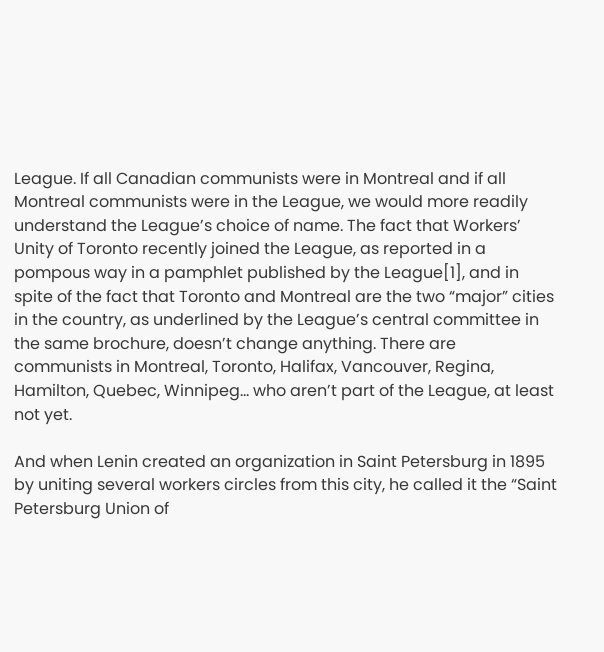League. If all Canadian communists were in Montreal and if all Montreal communists were in the League, we would more readily understand the League’s choice of name. The fact that Workers’ Unity of Toronto recently joined the League, as reported in a pompous way in a pamphlet published by the League[1], and in spite of the fact that Toronto and Montreal are the two “major” cities in the country, as underlined by the League’s central committee in the same brochure, doesn’t change anything. There are communists in Montreal, Toronto, Halifax, Vancouver, Regina, Hamilton, Quebec, Winnipeg... who aren’t part of the League, at least not yet.

And when Lenin created an organization in Saint Petersburg in 1895 by uniting several workers circles from this city, he called it the “Saint Petersburg Union of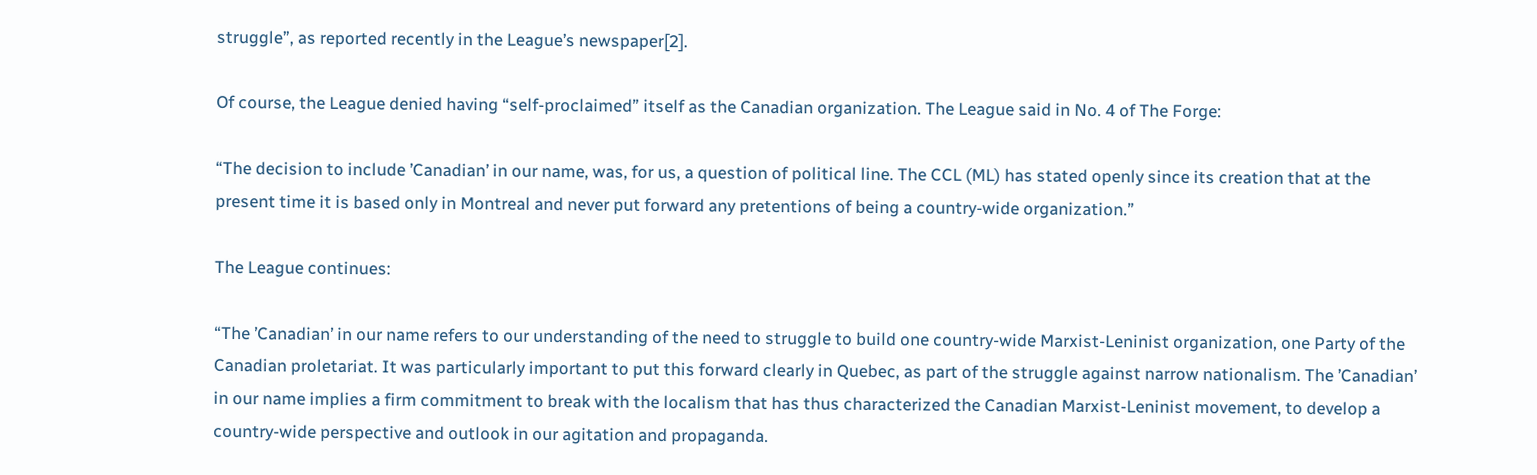struggle”, as reported recently in the League’s newspaper[2].

Of course, the League denied having “self-proclaimed” itself as the Canadian organization. The League said in No. 4 of The Forge:

“The decision to include ’Canadian’ in our name, was, for us, a question of political line. The CCL (ML) has stated openly since its creation that at the present time it is based only in Montreal and never put forward any pretentions of being a country-wide organization.”

The League continues:

“The ’Canadian’ in our name refers to our understanding of the need to struggle to build one country-wide Marxist-Leninist organization, one Party of the Canadian proletariat. It was particularly important to put this forward clearly in Quebec, as part of the struggle against narrow nationalism. The ’Canadian’ in our name implies a firm commitment to break with the localism that has thus characterized the Canadian Marxist-Leninist movement, to develop a country-wide perspective and outlook in our agitation and propaganda.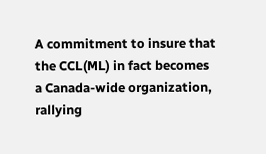A commitment to insure that the CCL(ML) in fact becomes a Canada-wide organization, rallying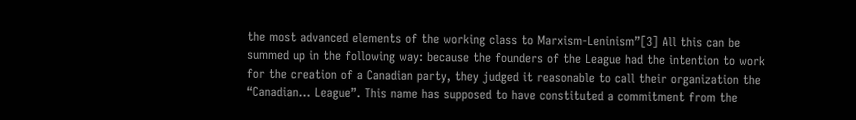the most advanced elements of the working class to Marxism-Leninism”[3] All this can be summed up in the following way: because the founders of the League had the intention to work for the creation of a Canadian party, they judged it reasonable to call their organization the “Canadian... League”. This name has supposed to have constituted a commitment from the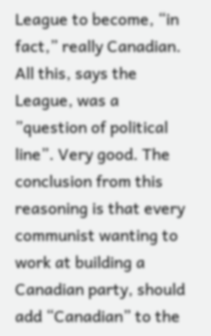League to become, “in fact,” really Canadian. All this, says the League, was a ”question of political line”. Very good. The conclusion from this reasoning is that every communist wanting to work at building a Canadian party, should add “Canadian” to the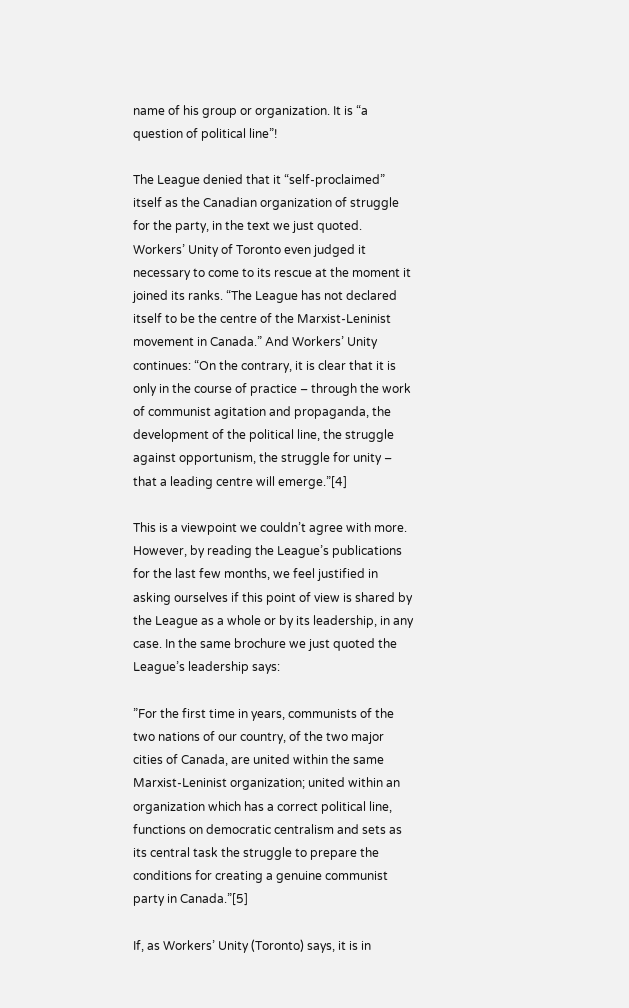name of his group or organization. It is “a question of political line”!

The League denied that it “self-proclaimed” itself as the Canadian organization of struggle for the party, in the text we just quoted. Workers’ Unity of Toronto even judged it necessary to come to its rescue at the moment it joined its ranks. “The League has not declared itself to be the centre of the Marxist-Leninist movement in Canada.” And Workers’ Unity continues: “On the contrary, it is clear that it is only in the course of practice – through the work of communist agitation and propaganda, the development of the political line, the struggle against opportunism, the struggle for unity – that a leading centre will emerge.”[4]

This is a viewpoint we couldn’t agree with more. However, by reading the League’s publications for the last few months, we feel justified in asking ourselves if this point of view is shared by the League as a whole or by its leadership, in any case. In the same brochure we just quoted the League’s leadership says:

”For the first time in years, communists of the two nations of our country, of the two major cities of Canada, are united within the same Marxist-Leninist organization; united within an organization which has a correct political line, functions on democratic centralism and sets as its central task the struggle to prepare the conditions for creating a genuine communist party in Canada.”[5]

If, as Workers’ Unity (Toronto) says, it is in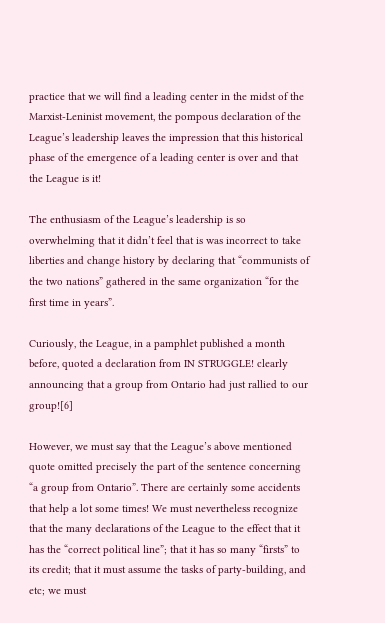practice that we will find a leading center in the midst of the Marxist-Leninist movement, the pompous declaration of the League’s leadership leaves the impression that this historical phase of the emergence of a leading center is over and that the League is it!

The enthusiasm of the League’s leadership is so overwhelming that it didn’t feel that is was incorrect to take liberties and change history by declaring that “communists of the two nations” gathered in the same organization “for the first time in years”.

Curiously, the League, in a pamphlet published a month before, quoted a declaration from IN STRUGGLE! clearly announcing that a group from Ontario had just rallied to our group![6]

However, we must say that the League’s above mentioned quote omitted precisely the part of the sentence concerning “a group from Ontario”. There are certainly some accidents that help a lot some times! We must nevertheless recognize that the many declarations of the League to the effect that it has the “correct political line”; that it has so many “firsts” to its credit; that it must assume the tasks of party-building, and etc; we must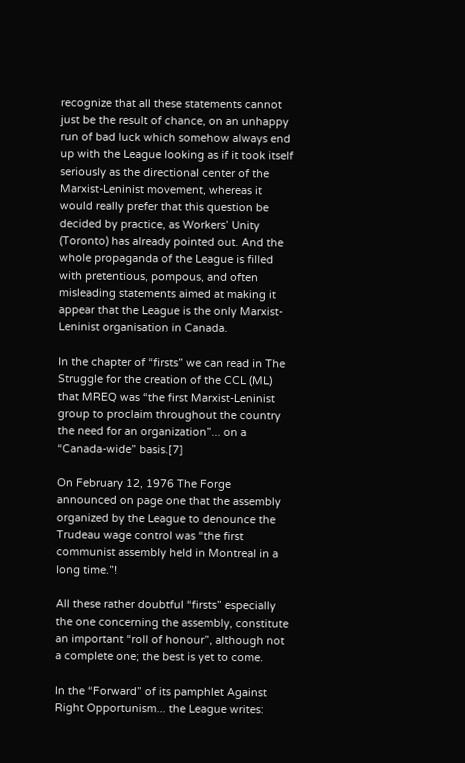recognize that all these statements cannot just be the result of chance, on an unhappy run of bad luck which somehow always end up with the League looking as if it took itself seriously as the directional center of the Marxist-Leninist movement, whereas it would really prefer that this question be decided by practice, as Workers’ Unity (Toronto) has already pointed out. And the whole propaganda of the League is filled with pretentious, pompous, and often misleading statements aimed at making it appear that the League is the only Marxist-Leninist organisation in Canada.

In the chapter of “firsts” we can read in The Struggle for the creation of the CCL (ML) that MREQ was “the first Marxist-Leninist group to proclaim throughout the country the need for an organization”... on a “Canada-wide” basis.[7]

On February 12, 1976 The Forge announced on page one that the assembly organized by the League to denounce the Trudeau wage control was “the first communist assembly held in Montreal in a long time.”!

All these rather doubtful “firsts” especially the one concerning the assembly, constitute an important “roll of honour”, although not a complete one; the best is yet to come.

In the “Forward” of its pamphlet Against Right Opportunism... the League writes: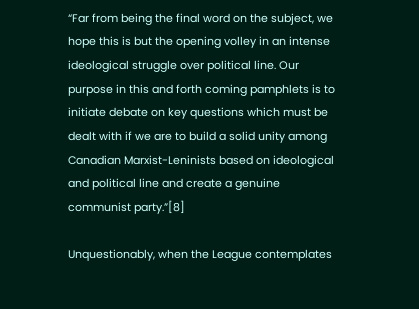“Far from being the final word on the subject, we hope this is but the opening volley in an intense ideological struggle over political line. Our purpose in this and forth coming pamphlets is to initiate debate on key questions which must be dealt with if we are to build a solid unity among Canadian Marxist-Leninists based on ideological and political line and create a genuine communist party.”[8]

Unquestionably, when the League contemplates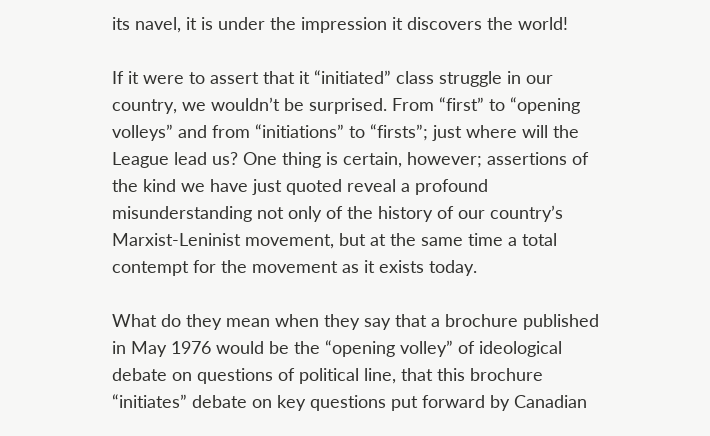its navel, it is under the impression it discovers the world!

If it were to assert that it “initiated” class struggle in our country, we wouldn’t be surprised. From “first” to “opening volleys” and from “initiations” to “firsts”; just where will the League lead us? One thing is certain, however; assertions of the kind we have just quoted reveal a profound misunderstanding not only of the history of our country’s Marxist-Leninist movement, but at the same time a total contempt for the movement as it exists today.

What do they mean when they say that a brochure published in May 1976 would be the “opening volley” of ideological debate on questions of political line, that this brochure “initiates” debate on key questions put forward by Canadian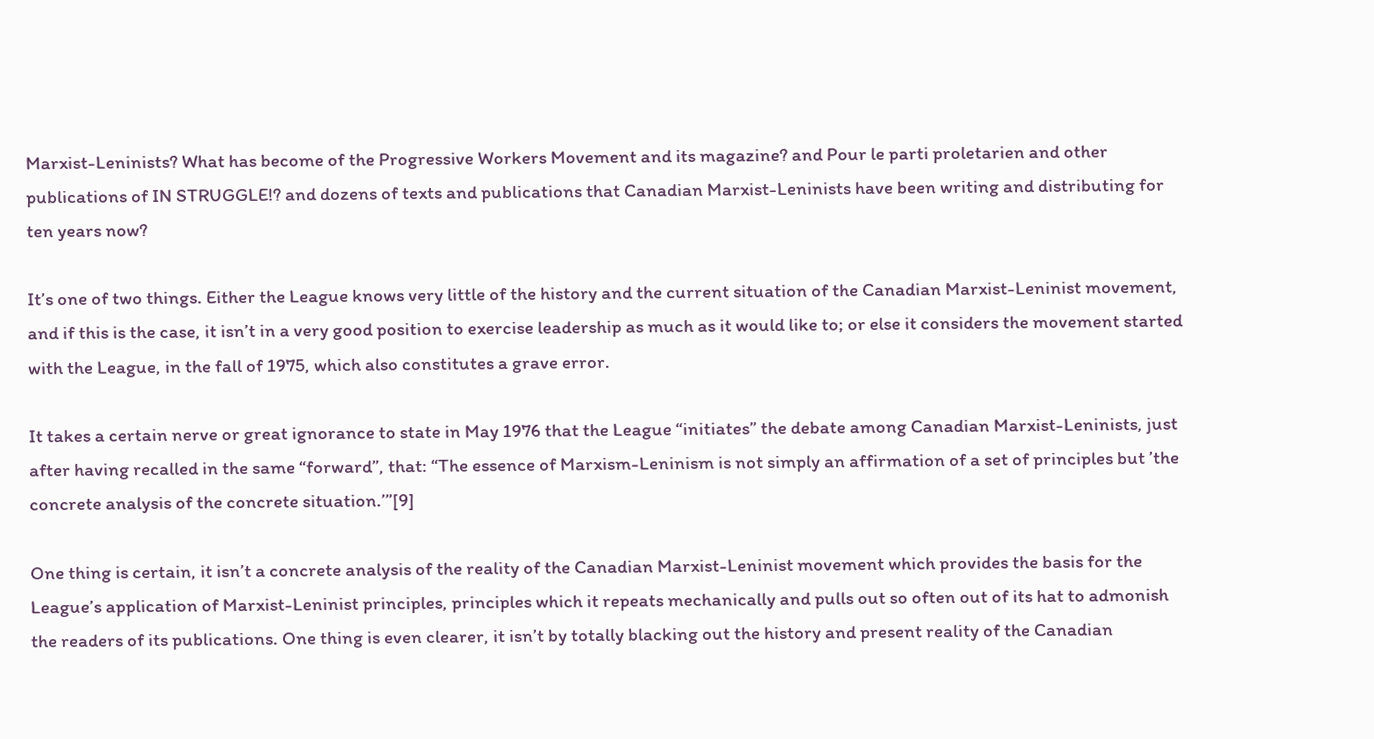Marxist-Leninists? What has become of the Progressive Workers Movement and its magazine? and Pour le parti proletarien and other publications of IN STRUGGLE!? and dozens of texts and publications that Canadian Marxist-Leninists have been writing and distributing for ten years now?

It’s one of two things. Either the League knows very little of the history and the current situation of the Canadian Marxist-Leninist movement, and if this is the case, it isn’t in a very good position to exercise leadership as much as it would like to; or else it considers the movement started with the League, in the fall of 1975, which also constitutes a grave error.

It takes a certain nerve or great ignorance to state in May 1976 that the League “initiates” the debate among Canadian Marxist-Leninists, just after having recalled in the same “forward”, that: “The essence of Marxism-Leninism is not simply an affirmation of a set of principles but ’the concrete analysis of the concrete situation.’”[9]

One thing is certain, it isn’t a concrete analysis of the reality of the Canadian Marxist-Leninist movement which provides the basis for the League’s application of Marxist-Leninist principles, principles which it repeats mechanically and pulls out so often out of its hat to admonish the readers of its publications. One thing is even clearer, it isn’t by totally blacking out the history and present reality of the Canadian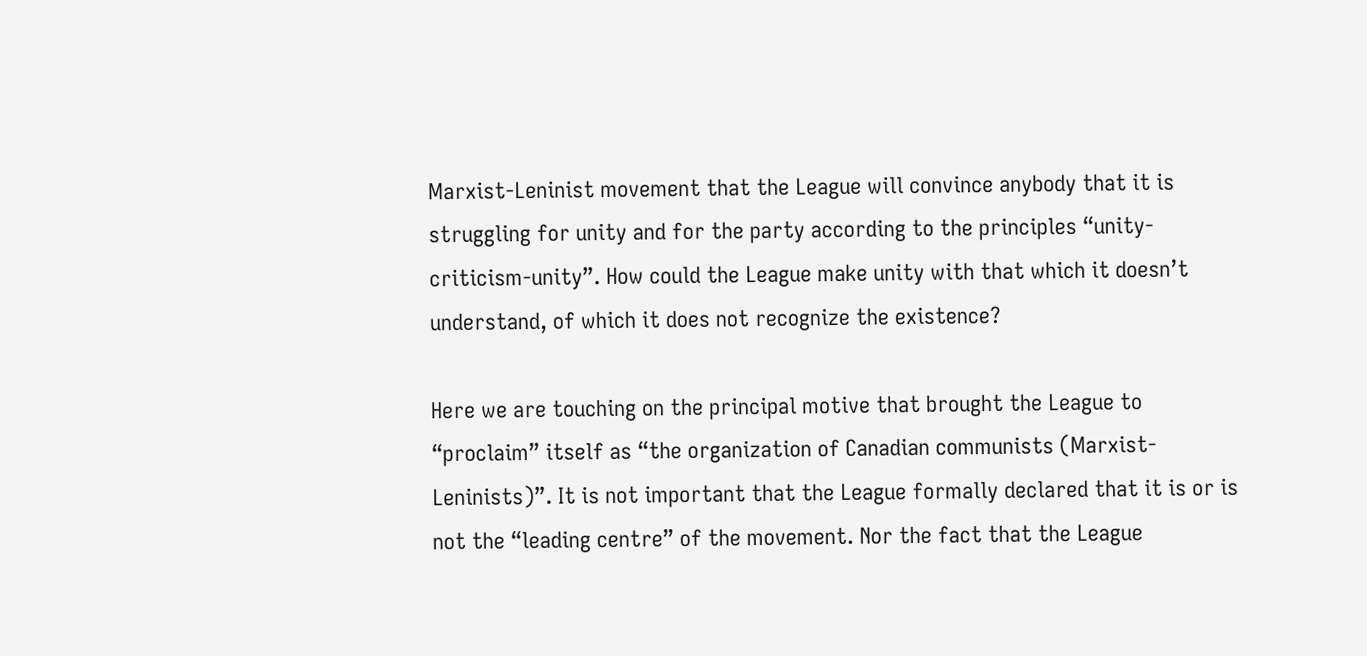Marxist-Leninist movement that the League will convince anybody that it is struggling for unity and for the party according to the principles “unity-criticism-unity”. How could the League make unity with that which it doesn’t understand, of which it does not recognize the existence?

Here we are touching on the principal motive that brought the League to “proclaim” itself as “the organization of Canadian communists (Marxist-Leninists)”. It is not important that the League formally declared that it is or is not the “leading centre” of the movement. Nor the fact that the League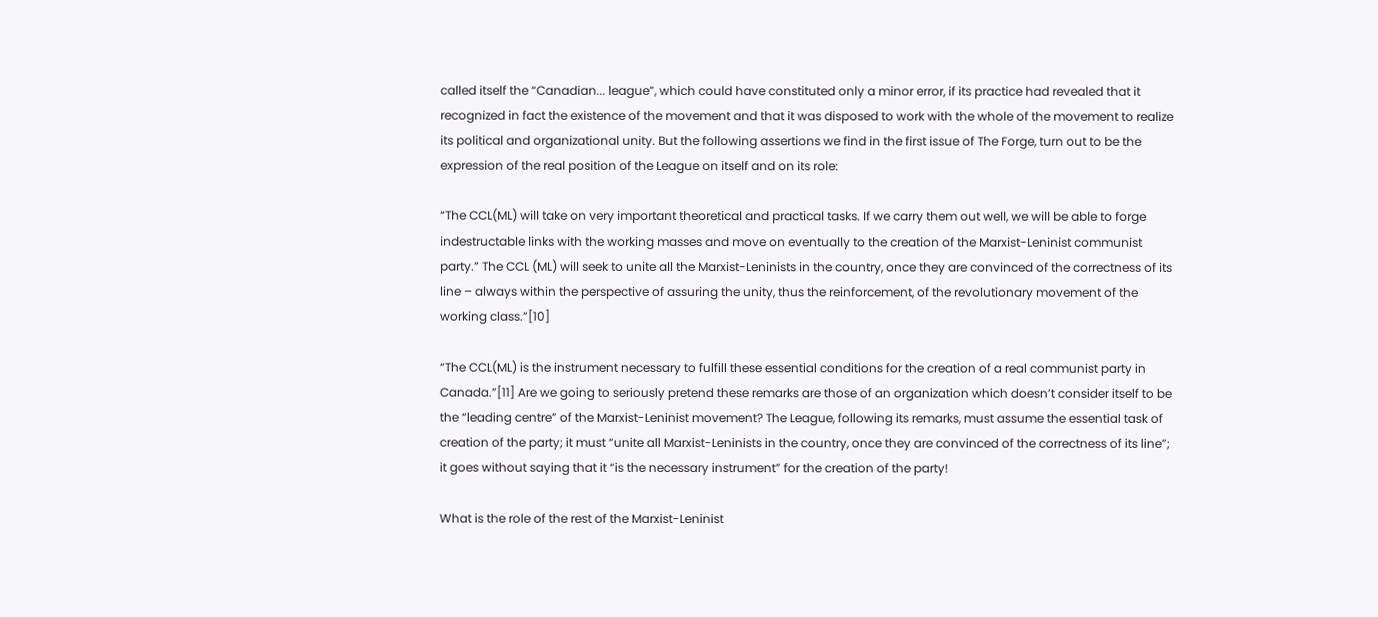called itself the “Canadian... league”, which could have constituted only a minor error, if its practice had revealed that it recognized in fact the existence of the movement and that it was disposed to work with the whole of the movement to realize its political and organizational unity. But the following assertions we find in the first issue of The Forge, turn out to be the expression of the real position of the League on itself and on its role:

“The CCL(ML) will take on very important theoretical and practical tasks. If we carry them out well, we will be able to forge indestructable links with the working masses and move on eventually to the creation of the Marxist-Leninist communist party.” The CCL (ML) will seek to unite all the Marxist-Leninists in the country, once they are convinced of the correctness of its line – always within the perspective of assuring the unity, thus the reinforcement, of the revolutionary movement of the working class.”[10]

“The CCL(ML) is the instrument necessary to fulfill these essential conditions for the creation of a real communist party in Canada.”[11] Are we going to seriously pretend these remarks are those of an organization which doesn’t consider itself to be the “leading centre” of the Marxist-Leninist movement? The League, following its remarks, must assume the essential task of creation of the party; it must “unite all Marxist-Leninists in the country, once they are convinced of the correctness of its line”; it goes without saying that it “is the necessary instrument” for the creation of the party!

What is the role of the rest of the Marxist-Leninist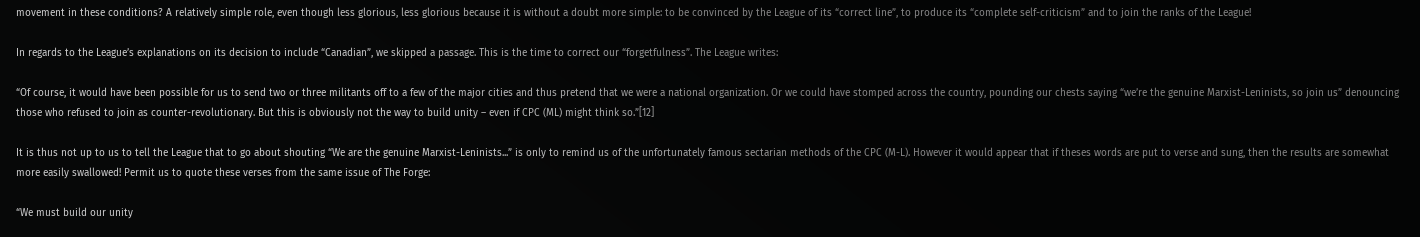movement in these conditions? A relatively simple role, even though less glorious, less glorious because it is without a doubt more simple: to be convinced by the League of its “correct line”, to produce its “complete self-criticism” and to join the ranks of the League!

In regards to the League’s explanations on its decision to include “Canadian”, we skipped a passage. This is the time to correct our “forgetfulness”. The League writes:

“Of course, it would have been possible for us to send two or three militants off to a few of the major cities and thus pretend that we were a national organization. Or we could have stomped across the country, pounding our chests saying “we’re the genuine Marxist-Leninists, so join us” denouncing those who refused to join as counter-revolutionary. But this is obviously not the way to build unity – even if CPC (ML) might think so.”[12]

It is thus not up to us to tell the League that to go about shouting “We are the genuine Marxist-Leninists...” is only to remind us of the unfortunately famous sectarian methods of the CPC (M-L). However it would appear that if theses words are put to verse and sung, then the results are somewhat more easily swallowed! Permit us to quote these verses from the same issue of The Forge:

“We must build our unity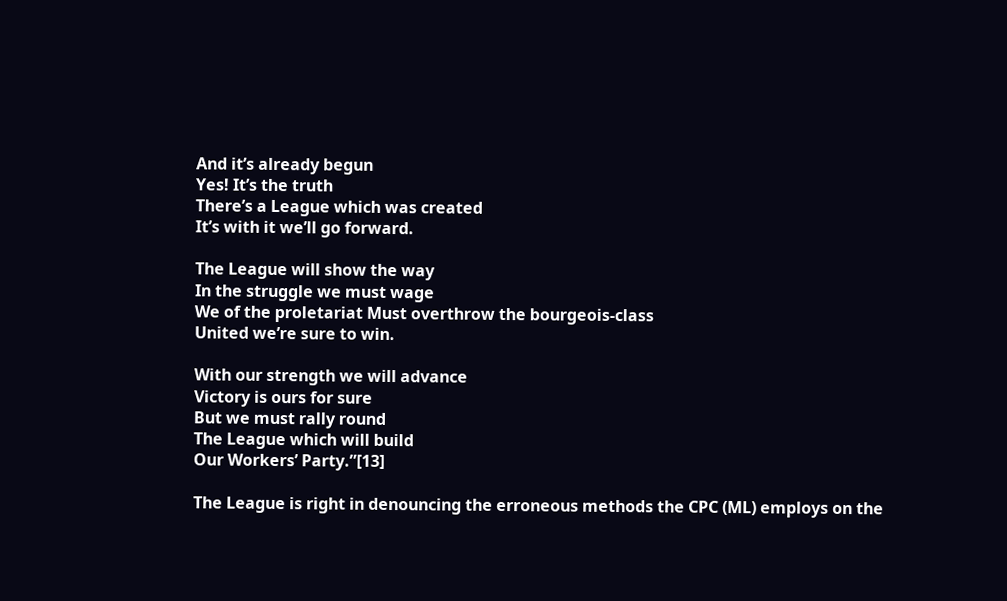And it’s already begun
Yes! It’s the truth
There’s a League which was created
It’s with it we’ll go forward.

The League will show the way
In the struggle we must wage
We of the proletariat Must overthrow the bourgeois-class
United we’re sure to win.

With our strength we will advance
Victory is ours for sure
But we must rally round
The League which will build
Our Workers’ Party.”[13]

The League is right in denouncing the erroneous methods the CPC (ML) employs on the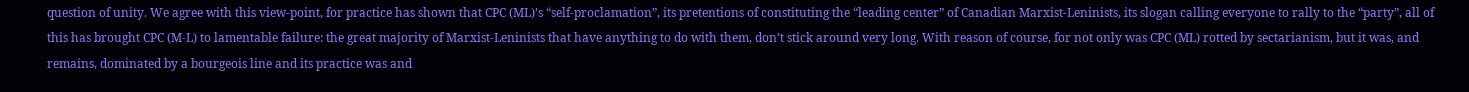question of unity. We agree with this view-point, for practice has shown that CPC (ML)’s “self-proclamation”, its pretentions of constituting the “leading center” of Canadian Marxist-Leninists, its slogan calling everyone to rally to the “party”, all of this has brought CPC (M-L) to lamentable failure: the great majority of Marxist-Leninists that have anything to do with them, don’t stick around very long. With reason of course, for not only was CPC (ML) rotted by sectarianism, but it was, and remains, dominated by a bourgeois line and its practice was and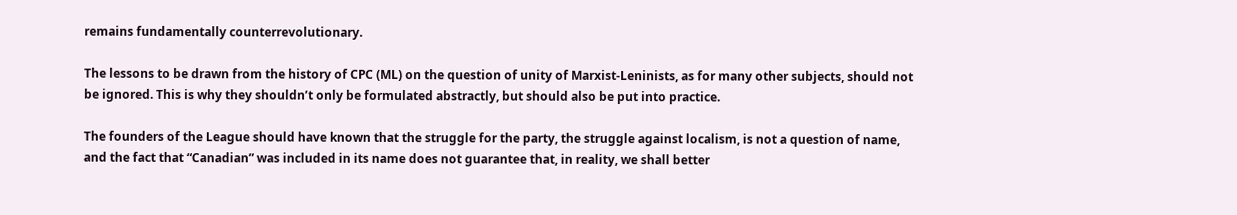remains fundamentally counterrevolutionary.

The lessons to be drawn from the history of CPC (ML) on the question of unity of Marxist-Leninists, as for many other subjects, should not be ignored. This is why they shouldn’t only be formulated abstractly, but should also be put into practice.

The founders of the League should have known that the struggle for the party, the struggle against localism, is not a question of name, and the fact that “Canadian” was included in its name does not guarantee that, in reality, we shall better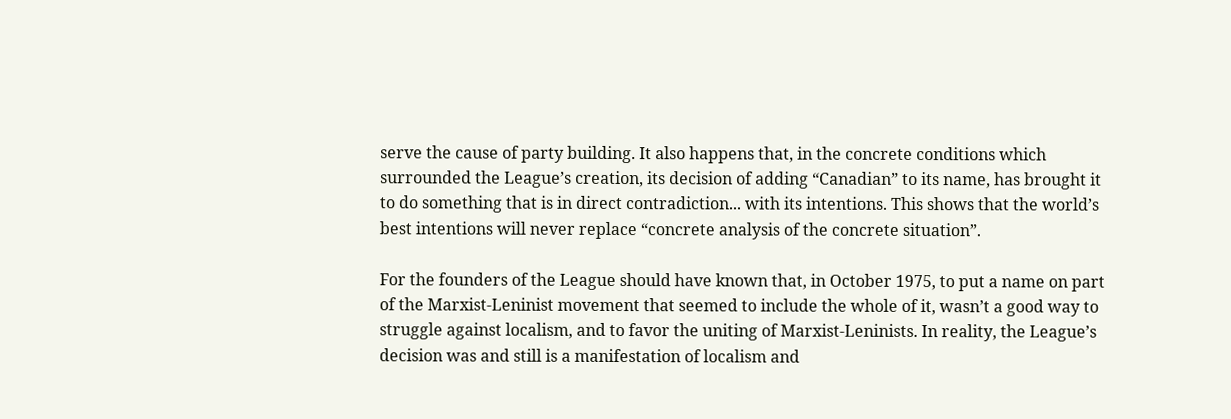serve the cause of party building. It also happens that, in the concrete conditions which surrounded the League’s creation, its decision of adding “Canadian” to its name, has brought it to do something that is in direct contradiction... with its intentions. This shows that the world’s best intentions will never replace “concrete analysis of the concrete situation”.

For the founders of the League should have known that, in October 1975, to put a name on part of the Marxist-Leninist movement that seemed to include the whole of it, wasn’t a good way to struggle against localism, and to favor the uniting of Marxist-Leninists. In reality, the League’s decision was and still is a manifestation of localism and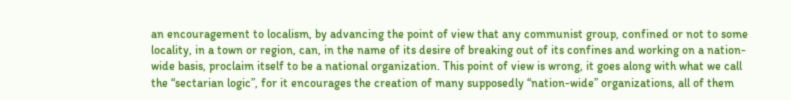an encouragement to localism, by advancing the point of view that any communist group, confined or not to some locality, in a town or region, can, in the name of its desire of breaking out of its confines and working on a nation-wide basis, proclaim itself to be a national organization. This point of view is wrong, it goes along with what we call the “sectarian logic”, for it encourages the creation of many supposedly “nation-wide” organizations, all of them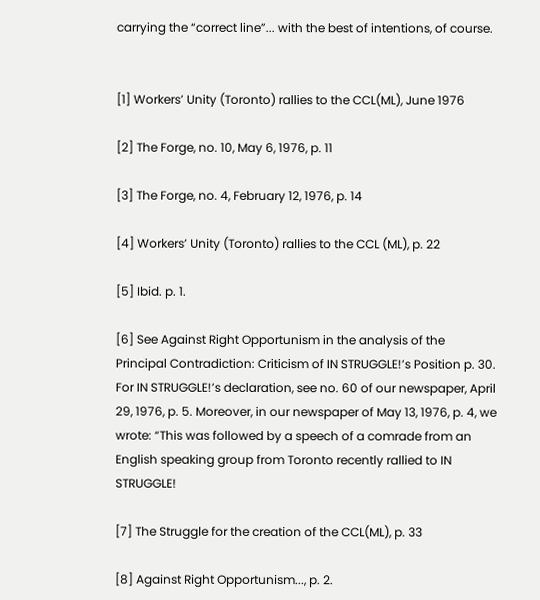carrying the “correct line”... with the best of intentions, of course.


[1] Workers’ Unity (Toronto) rallies to the CCL(ML), June 1976

[2] The Forge, no. 10, May 6, 1976, p. 11

[3] The Forge, no. 4, February 12, 1976, p. 14

[4] Workers’ Unity (Toronto) rallies to the CCL (ML), p. 22

[5] Ibid. p. 1.

[6] See Against Right Opportunism in the analysis of the Principal Contradiction: Criticism of IN STRUGGLE!’s Position p. 30. For IN STRUGGLE!’s declaration, see no. 60 of our newspaper, April 29, 1976, p. 5. Moreover, in our newspaper of May 13, 1976, p. 4, we wrote: “This was followed by a speech of a comrade from an English speaking group from Toronto recently rallied to IN STRUGGLE!

[7] The Struggle for the creation of the CCL(ML), p. 33

[8] Against Right Opportunism..., p. 2.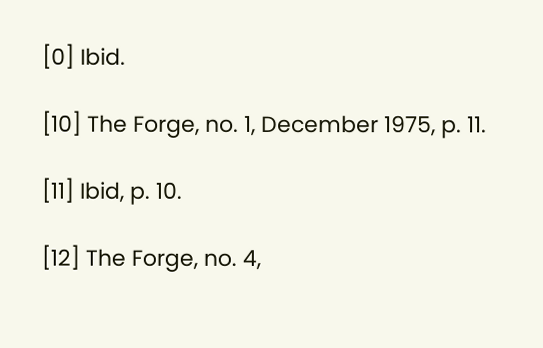[0] Ibid.

[10] The Forge, no. 1, December 1975, p. 11.

[11] Ibid, p. 10.

[12] The Forge, no. 4,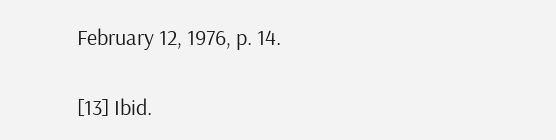February 12, 1976, p. 14.

[13] Ibid.